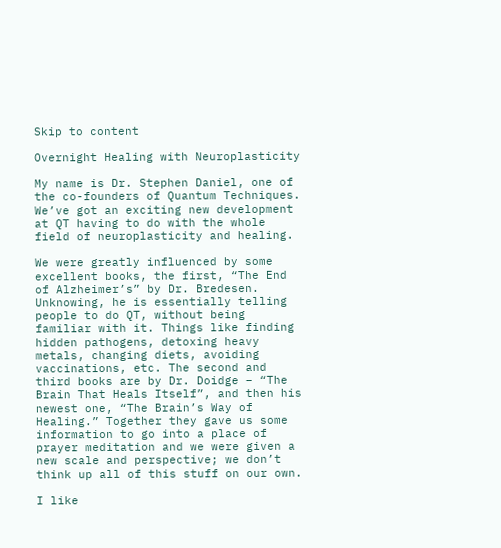Skip to content

Overnight Healing with Neuroplasticity

My name is Dr. Stephen Daniel, one of the co-founders of Quantum Techniques. We’ve got an exciting new development at QT having to do with the whole field of neuroplasticity and healing.

We were greatly influenced by some excellent books, the first, “The End of Alzheimer’s” by Dr. Bredesen. Unknowing, he is essentially telling people to do QT, without being familiar with it. Things like finding hidden pathogens, detoxing heavy metals, changing diets, avoiding vaccinations, etc. The second and third books are by Dr. Doidge – “The Brain That Heals Itself”, and then his newest one, “The Brain’s Way of Healing.” Together they gave us some information to go into a place of prayer meditation and we were given a new scale and perspective; we don’t think up all of this stuff on our own.

I like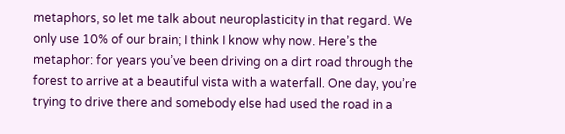metaphors, so let me talk about neuroplasticity in that regard. We only use 10% of our brain; I think I know why now. Here’s the metaphor: for years you’ve been driving on a dirt road through the forest to arrive at a beautiful vista with a waterfall. One day, you’re trying to drive there and somebody else had used the road in a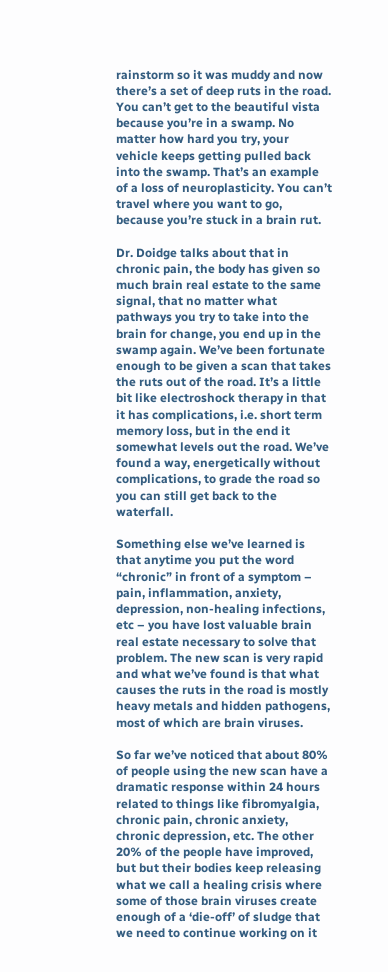rainstorm so it was muddy and now there’s a set of deep ruts in the road. You can’t get to the beautiful vista because you’re in a swamp. No matter how hard you try, your vehicle keeps getting pulled back into the swamp. That’s an example of a loss of neuroplasticity. You can’t travel where you want to go, because you’re stuck in a brain rut.

Dr. Doidge talks about that in chronic pain, the body has given so much brain real estate to the same signal, that no matter what pathways you try to take into the brain for change, you end up in the swamp again. We’ve been fortunate enough to be given a scan that takes the ruts out of the road. It’s a little bit like electroshock therapy in that it has complications, i.e. short term memory loss, but in the end it somewhat levels out the road. We’ve found a way, energetically without complications, to grade the road so you can still get back to the waterfall.

Something else we’ve learned is that anytime you put the word “chronic” in front of a symptom – pain, inflammation, anxiety, depression, non-healing infections, etc – you have lost valuable brain real estate necessary to solve that problem. The new scan is very rapid and what we’ve found is that what causes the ruts in the road is mostly heavy metals and hidden pathogens, most of which are brain viruses.

So far we’ve noticed that about 80% of people using the new scan have a dramatic response within 24 hours related to things like fibromyalgia, chronic pain, chronic anxiety, chronic depression, etc. The other 20% of the people have improved, but but their bodies keep releasing what we call a healing crisis where some of those brain viruses create enough of a ‘die-off’ of sludge that we need to continue working on it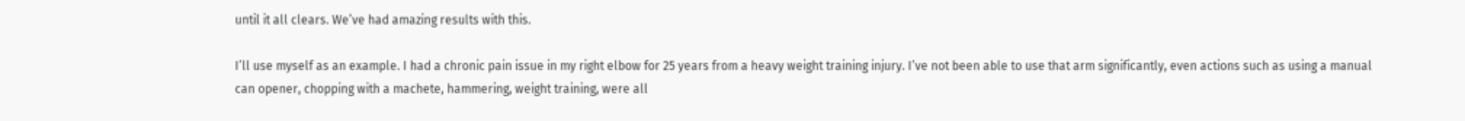until it all clears. We’ve had amazing results with this.

I’ll use myself as an example. I had a chronic pain issue in my right elbow for 25 years from a heavy weight training injury. I’ve not been able to use that arm significantly, even actions such as using a manual can opener, chopping with a machete, hammering, weight training, were all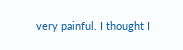very painful. I thought I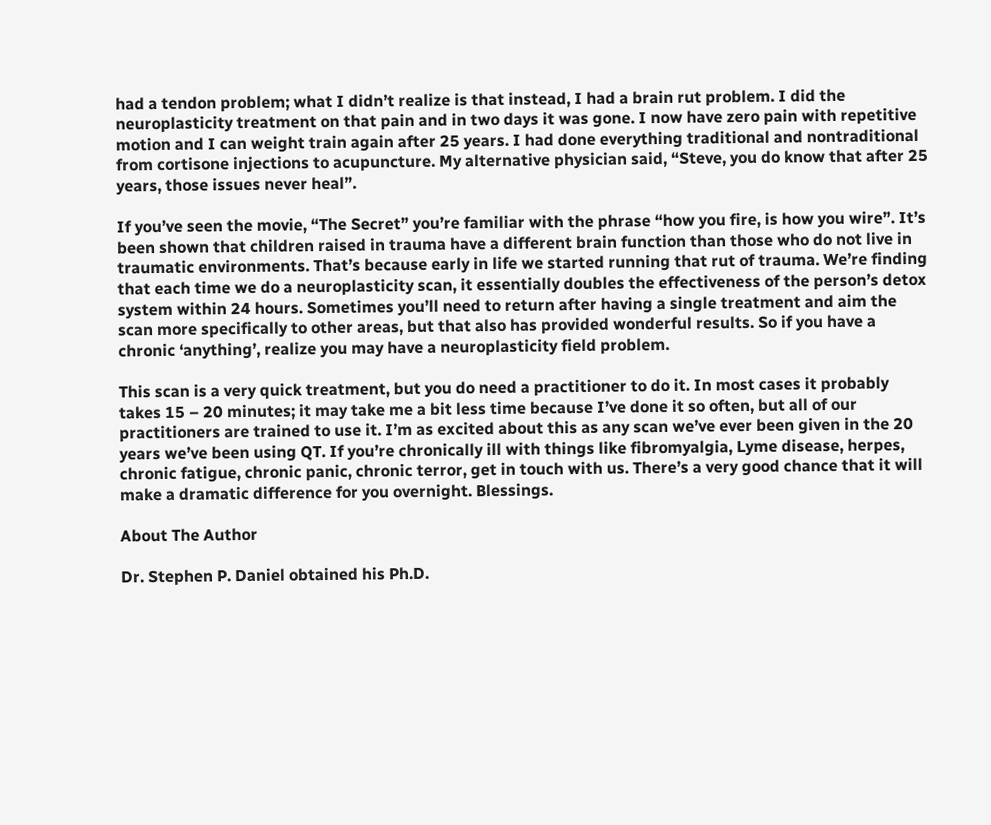had a tendon problem; what I didn’t realize is that instead, I had a brain rut problem. I did the neuroplasticity treatment on that pain and in two days it was gone. I now have zero pain with repetitive motion and I can weight train again after 25 years. I had done everything traditional and nontraditional from cortisone injections to acupuncture. My alternative physician said, “Steve, you do know that after 25 years, those issues never heal”.

If you’ve seen the movie, “The Secret” you’re familiar with the phrase “how you fire, is how you wire”. It’s been shown that children raised in trauma have a different brain function than those who do not live in traumatic environments. That’s because early in life we started running that rut of trauma. We’re finding that each time we do a neuroplasticity scan, it essentially doubles the effectiveness of the person’s detox system within 24 hours. Sometimes you’ll need to return after having a single treatment and aim the scan more specifically to other areas, but that also has provided wonderful results. So if you have a chronic ‘anything’, realize you may have a neuroplasticity field problem.

This scan is a very quick treatment, but you do need a practitioner to do it. In most cases it probably takes 15 – 20 minutes; it may take me a bit less time because I’ve done it so often, but all of our practitioners are trained to use it. I’m as excited about this as any scan we’ve ever been given in the 20 years we’ve been using QT. If you’re chronically ill with things like fibromyalgia, Lyme disease, herpes, chronic fatigue, chronic panic, chronic terror, get in touch with us. There’s a very good chance that it will make a dramatic difference for you overnight. Blessings.

About The Author

Dr. Stephen P. Daniel obtained his Ph.D.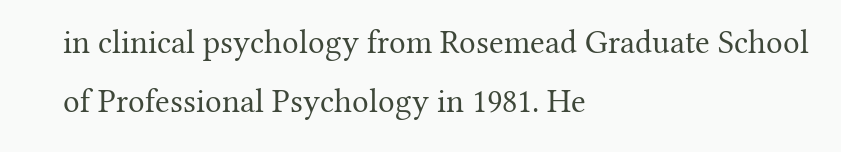in clinical psychology from Rosemead Graduate School of Professional Psychology in 1981. He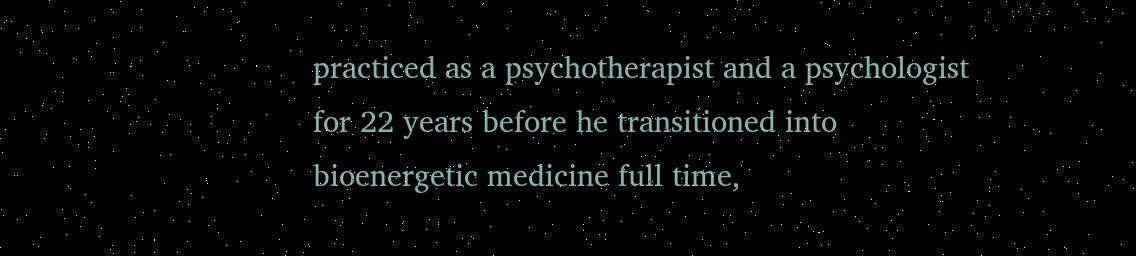practiced as a psychotherapist and a psychologist for 22 years before he transitioned into bioenergetic medicine full time,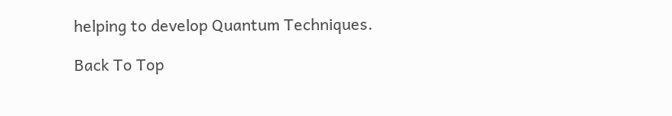helping to develop Quantum Techniques.

Back To Top